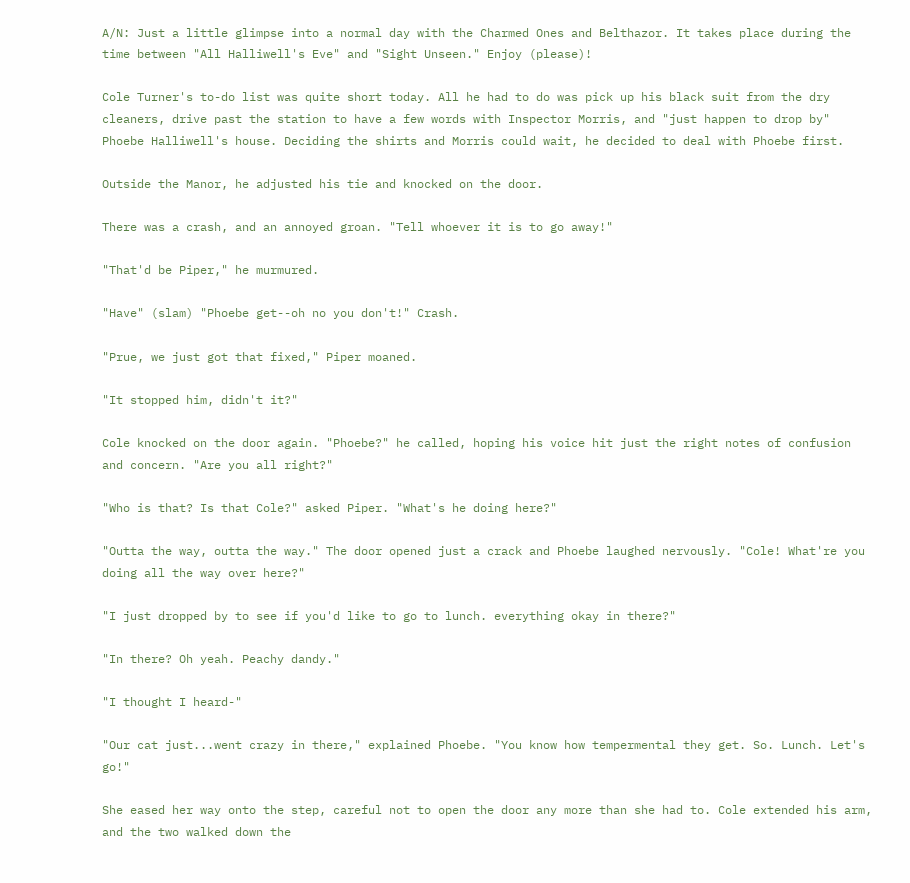A/N: Just a little glimpse into a normal day with the Charmed Ones and Belthazor. It takes place during the time between "All Halliwell's Eve" and "Sight Unseen." Enjoy (please)!

Cole Turner's to-do list was quite short today. All he had to do was pick up his black suit from the dry cleaners, drive past the station to have a few words with Inspector Morris, and "just happen to drop by" Phoebe Halliwell's house. Deciding the shirts and Morris could wait, he decided to deal with Phoebe first.

Outside the Manor, he adjusted his tie and knocked on the door.

There was a crash, and an annoyed groan. "Tell whoever it is to go away!"

"That'd be Piper," he murmured.

"Have" (slam) "Phoebe get--oh no you don't!" Crash.

"Prue, we just got that fixed," Piper moaned.

"It stopped him, didn't it?"

Cole knocked on the door again. "Phoebe?" he called, hoping his voice hit just the right notes of confusion and concern. "Are you all right?"

"Who is that? Is that Cole?" asked Piper. "What's he doing here?"

"Outta the way, outta the way." The door opened just a crack and Phoebe laughed nervously. "Cole! What're you doing all the way over here?"

"I just dropped by to see if you'd like to go to lunch. everything okay in there?"

"In there? Oh yeah. Peachy dandy."

"I thought I heard-"

"Our cat just...went crazy in there," explained Phoebe. "You know how tempermental they get. So. Lunch. Let's go!"

She eased her way onto the step, careful not to open the door any more than she had to. Cole extended his arm, and the two walked down the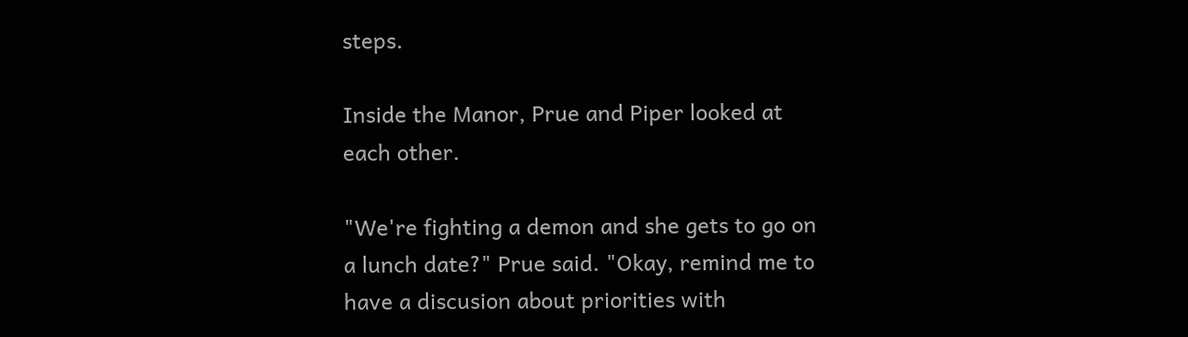steps.

Inside the Manor, Prue and Piper looked at each other.

"We're fighting a demon and she gets to go on a lunch date?" Prue said. "Okay, remind me to have a discusion about priorities with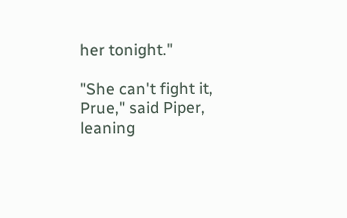her tonight."

"She can't fight it, Prue," said Piper, leaning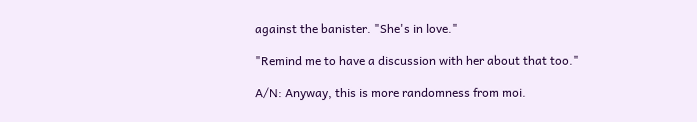against the banister. "She's in love."

"Remind me to have a discussion with her about that too."

A/N: Anyway, this is more randomness from moi.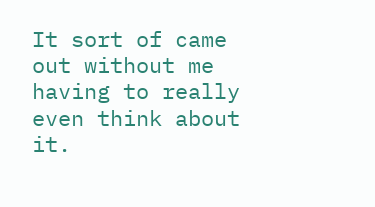It sort of came out without me having to really even think about it.